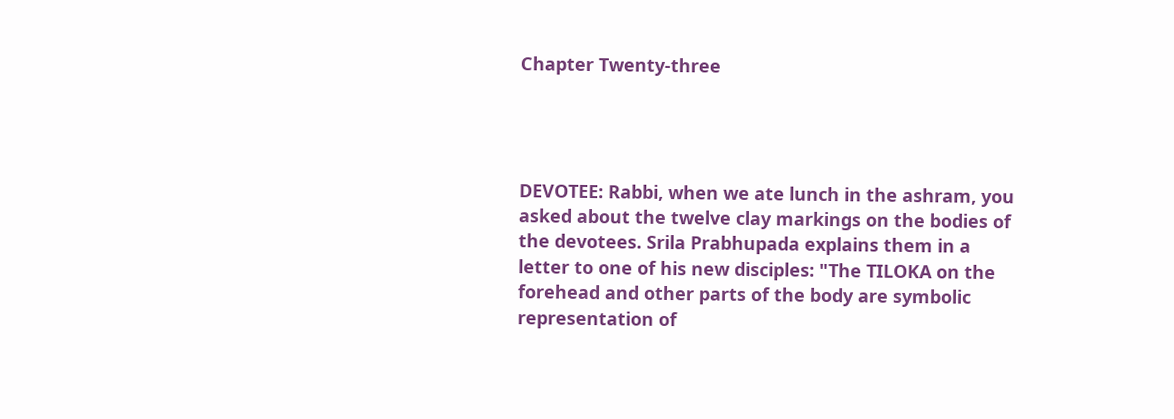Chapter Twenty-three




DEVOTEE: Rabbi, when we ate lunch in the ashram, you asked about the twelve clay markings on the bodies of the devotees. Srila Prabhupada explains them in a letter to one of his new disciples: "The TILOKA on the forehead and other parts of the body are symbolic representation of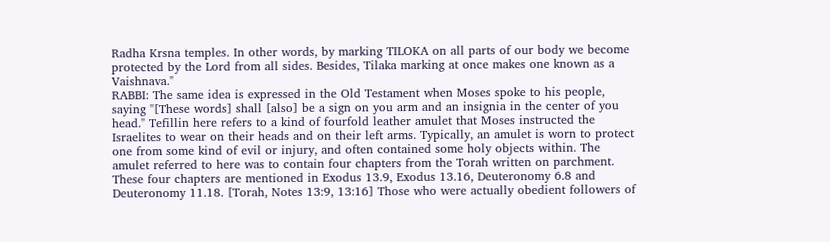Radha Krsna temples. In other words, by marking TILOKA on all parts of our body we become protected by the Lord from all sides. Besides, Tilaka marking at once makes one known as a Vaishnava."
RABBI: The same idea is expressed in the Old Testament when Moses spoke to his people, saying "[These words] shall [also] be a sign on you arm and an insignia in the center of you head." Tefillin here refers to a kind of fourfold leather amulet that Moses instructed the Israelites to wear on their heads and on their left arms. Typically, an amulet is worn to protect one from some kind of evil or injury, and often contained some holy objects within. The amulet referred to here was to contain four chapters from the Torah written on parchment. These four chapters are mentioned in Exodus 13.9, Exodus 13.16, Deuteronomy 6.8 and Deuteronomy 11.18. [Torah, Notes 13:9, 13:16] Those who were actually obedient followers of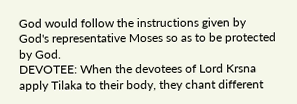God would follow the instructions given by God's representative Moses so as to be protected by God.
DEVOTEE: When the devotees of Lord Krsna apply Tilaka to their body, they chant different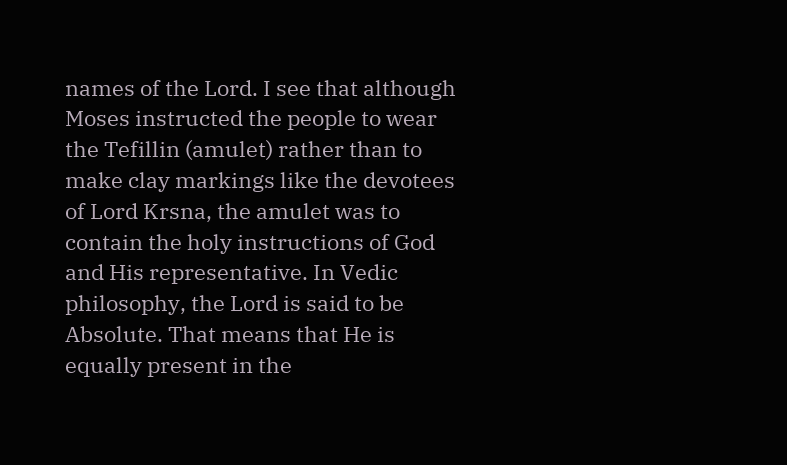names of the Lord. I see that although Moses instructed the people to wear the Tefillin (amulet) rather than to make clay markings like the devotees of Lord Krsna, the amulet was to contain the holy instructions of God and His representative. In Vedic philosophy, the Lord is said to be Absolute. That means that He is equally present in the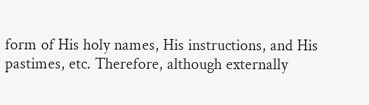form of His holy names, His instructions, and His pastimes, etc. Therefore, although externally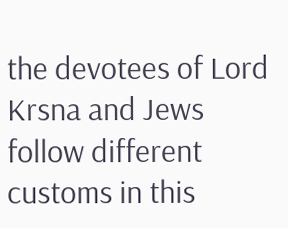the devotees of Lord Krsna and Jews follow different customs in this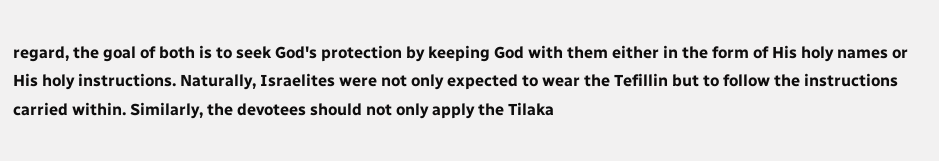regard, the goal of both is to seek God's protection by keeping God with them either in the form of His holy names or His holy instructions. Naturally, Israelites were not only expected to wear the Tefillin but to follow the instructions carried within. Similarly, the devotees should not only apply the Tilaka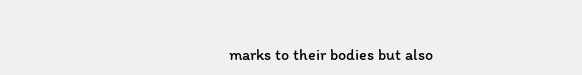marks to their bodies but also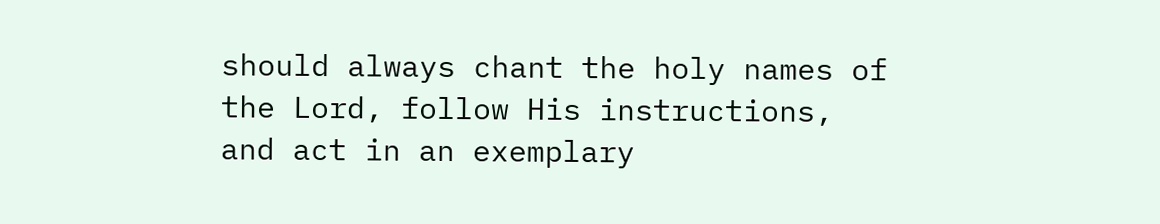should always chant the holy names of the Lord, follow His instructions, and act in an exemplary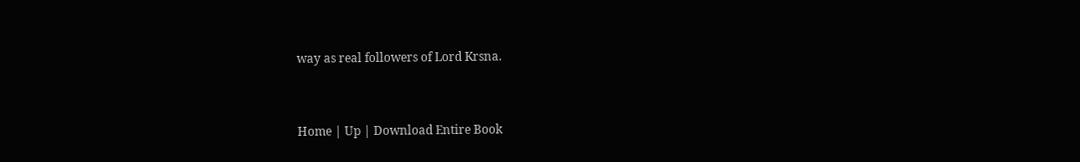way as real followers of Lord Krsna.


Home | Up | Download Entire Book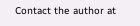Contact the author at